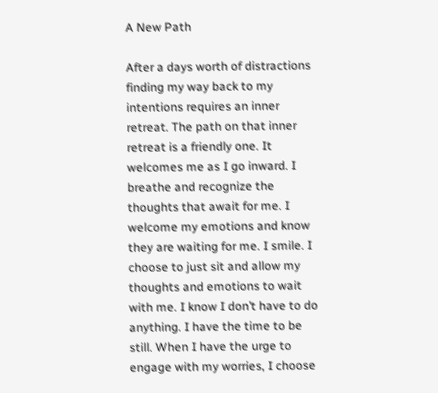A New Path

After a days worth of distractions finding my way back to my intentions requires an inner retreat. The path on that inner retreat is a friendly one. It welcomes me as I go inward. I breathe and recognize the thoughts that await for me. I welcome my emotions and know they are waiting for me. I smile. I choose to just sit and allow my thoughts and emotions to wait with me. I know I don’t have to do anything. I have the time to be still. When I have the urge to engage with my worries, I choose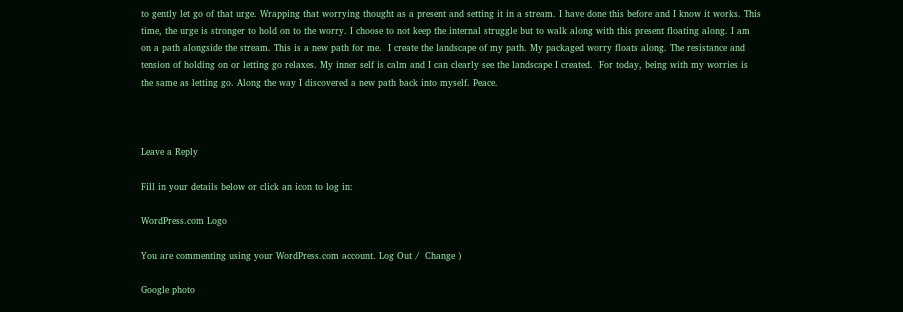to gently let go of that urge. Wrapping that worrying thought as a present and setting it in a stream. I have done this before and I know it works. This time, the urge is stronger to hold on to the worry. I choose to not keep the internal struggle but to walk along with this present floating along. I am on a path alongside the stream. This is a new path for me.  I create the landscape of my path. My packaged worry floats along. The resistance and tension of holding on or letting go relaxes. My inner self is calm and I can clearly see the landscape I created.  For today, being with my worries is the same as letting go. Along the way I discovered a new path back into myself. Peace.



Leave a Reply

Fill in your details below or click an icon to log in:

WordPress.com Logo

You are commenting using your WordPress.com account. Log Out /  Change )

Google photo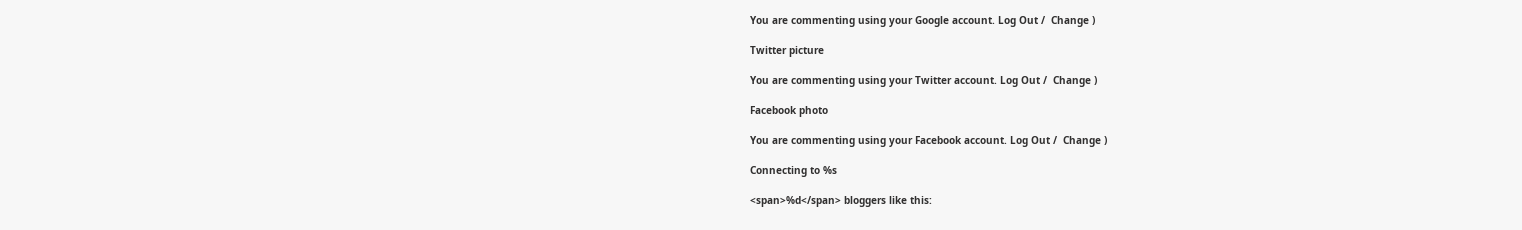You are commenting using your Google account. Log Out /  Change )

Twitter picture

You are commenting using your Twitter account. Log Out /  Change )

Facebook photo

You are commenting using your Facebook account. Log Out /  Change )

Connecting to %s

<span>%d</span> bloggers like this: